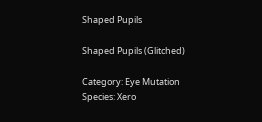Shaped Pupils

Shaped Pupils (Glitched)

Category: Eye Mutation
Species: Xero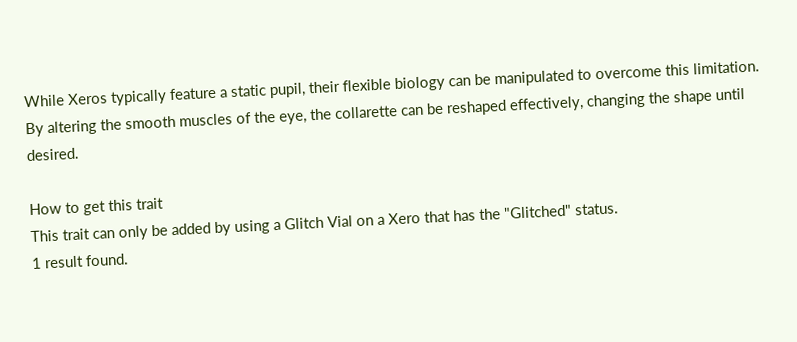While Xeros typically feature a static pupil, their flexible biology can be manipulated to overcome this limitation. By altering the smooth muscles of the eye, the collarette can be reshaped effectively, changing the shape until desired.

How to get this trait
This trait can only be added by using a Glitch Vial on a Xero that has the "Glitched" status.
1 result found.